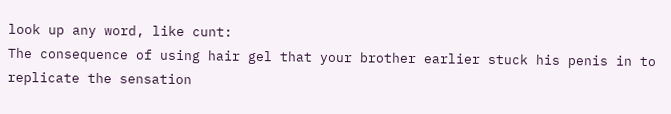look up any word, like cunt:
The consequence of using hair gel that your brother earlier stuck his penis in to replicate the sensation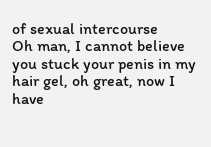of sexual intercourse
Oh man, I cannot believe you stuck your penis in my hair gel, oh great, now I have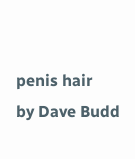penis hair
by Dave Budd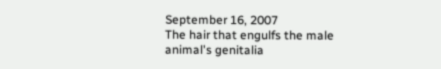September 16, 2007
The hair that engulfs the male animal's genitalia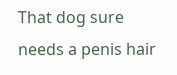That dog sure needs a penis hair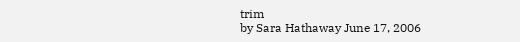trim
by Sara Hathaway June 17, 2006